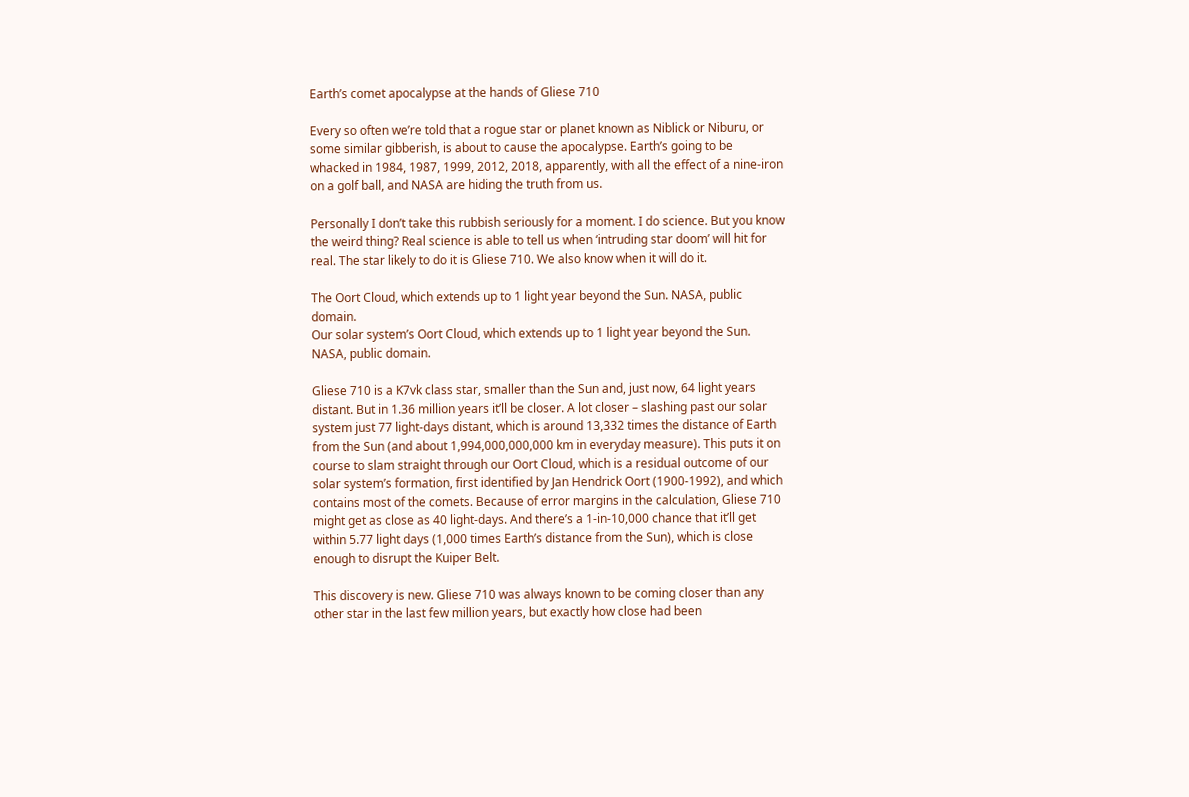Earth’s comet apocalypse at the hands of Gliese 710

Every so often we’re told that a rogue star or planet known as Niblick or Niburu, or some similar gibberish, is about to cause the apocalypse. Earth’s going to be whacked in 1984, 1987, 1999, 2012, 2018, apparently, with all the effect of a nine-iron on a golf ball, and NASA are hiding the truth from us.

Personally I don’t take this rubbish seriously for a moment. I do science. But you know the weird thing? Real science is able to tell us when ‘intruding star doom’ will hit for real. The star likely to do it is Gliese 710. We also know when it will do it.

The Oort Cloud, which extends up to 1 light year beyond the Sun. NASA, public domain.
Our solar system’s Oort Cloud, which extends up to 1 light year beyond the Sun. NASA, public domain.

Gliese 710 is a K7vk class star, smaller than the Sun and, just now, 64 light years distant. But in 1.36 million years it’ll be closer. A lot closer – slashing past our solar system just 77 light-days distant, which is around 13,332 times the distance of Earth from the Sun (and about 1,994,000,000,000 km in everyday measure). This puts it on course to slam straight through our Oort Cloud, which is a residual outcome of our solar system’s formation, first identified by Jan Hendrick Oort (1900-1992), and which contains most of the comets. Because of error margins in the calculation, Gliese 710 might get as close as 40 light-days. And there’s a 1-in-10,000 chance that it’ll get within 5.77 light days (1,000 times Earth’s distance from the Sun), which is close enough to disrupt the Kuiper Belt.

This discovery is new. Gliese 710 was always known to be coming closer than any other star in the last few million years, but exactly how close had been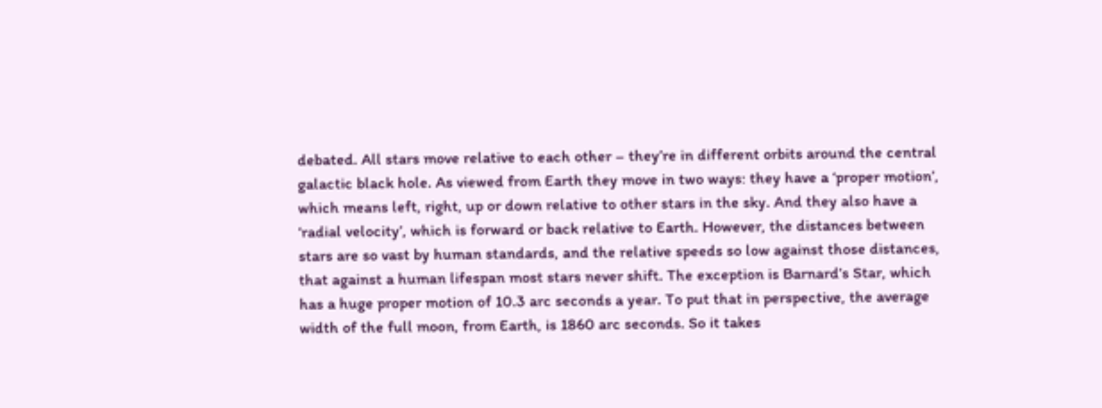debated. All stars move relative to each other – they’re in different orbits around the central galactic black hole. As viewed from Earth they move in two ways: they have a ‘proper motion’, which means left, right, up or down relative to other stars in the sky. And they also have a ‘radial velocity’, which is forward or back relative to Earth. However, the distances between stars are so vast by human standards, and the relative speeds so low against those distances, that against a human lifespan most stars never shift. The exception is Barnard’s Star, which has a huge proper motion of 10.3 arc seconds a year. To put that in perspective, the average width of the full moon, from Earth, is 1860 arc seconds. So it takes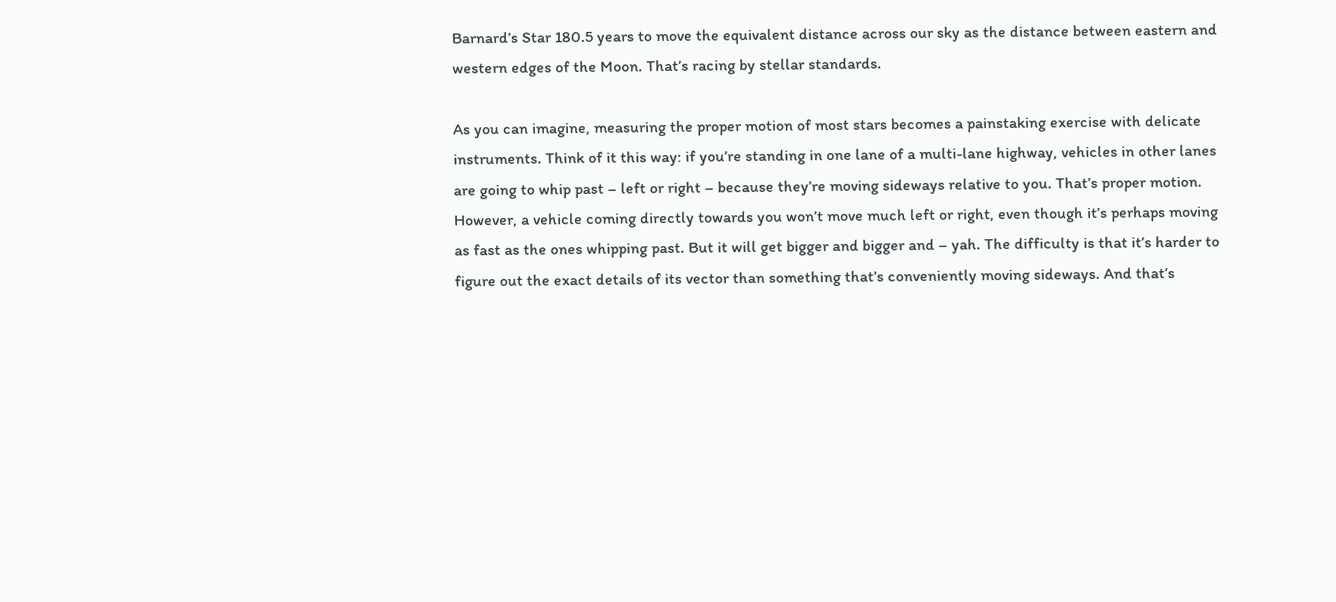Barnard’s Star 180.5 years to move the equivalent distance across our sky as the distance between eastern and western edges of the Moon. That’s racing by stellar standards.

As you can imagine, measuring the proper motion of most stars becomes a painstaking exercise with delicate instruments. Think of it this way: if you’re standing in one lane of a multi-lane highway, vehicles in other lanes are going to whip past – left or right – because they’re moving sideways relative to you. That’s proper motion. However, a vehicle coming directly towards you won’t move much left or right, even though it’s perhaps moving as fast as the ones whipping past. But it will get bigger and bigger and – yah. The difficulty is that it’s harder to figure out the exact details of its vector than something that’s conveniently moving sideways. And that’s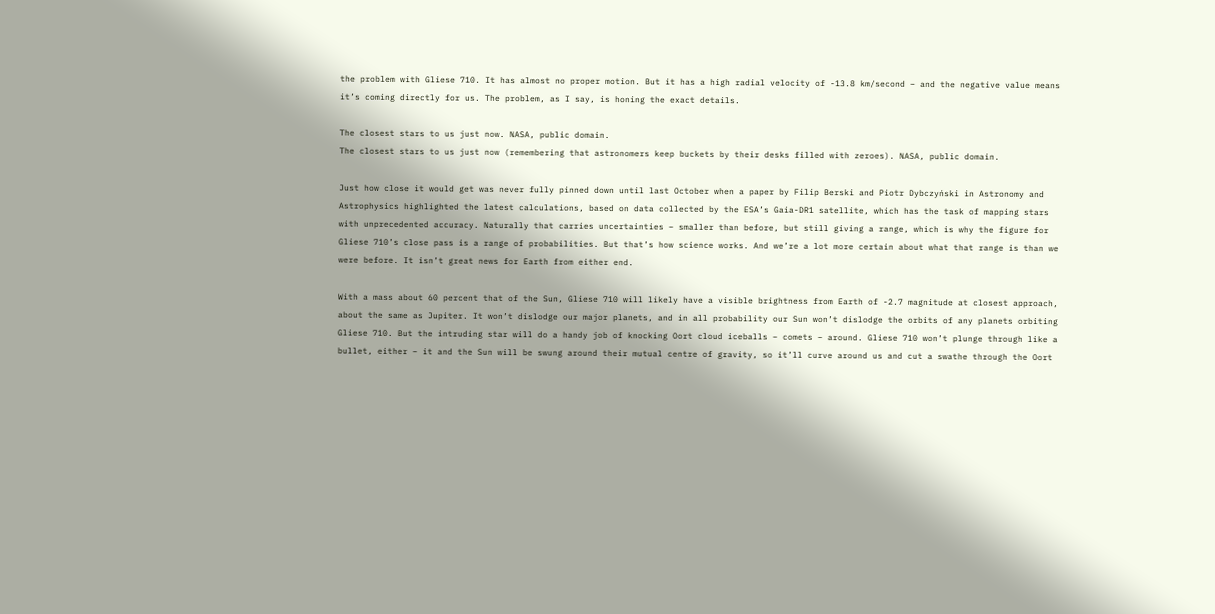the problem with Gliese 710. It has almost no proper motion. But it has a high radial velocity of -13.8 km/second – and the negative value means it’s coming directly for us. The problem, as I say, is honing the exact details.

The closest stars to us just now. NASA, public domain.
The closest stars to us just now (remembering that astronomers keep buckets by their desks filled with zeroes). NASA, public domain.

Just how close it would get was never fully pinned down until last October when a paper by Filip Berski and Piotr Dybczyński in Astronomy and Astrophysics highlighted the latest calculations, based on data collected by the ESA’s Gaia-DR1 satellite, which has the task of mapping stars with unprecedented accuracy. Naturally that carries uncertainties – smaller than before, but still giving a range, which is why the figure for Gliese 710’s close pass is a range of probabilities. But that’s how science works. And we’re a lot more certain about what that range is than we were before. It isn’t great news for Earth from either end.

With a mass about 60 percent that of the Sun, Gliese 710 will likely have a visible brightness from Earth of -2.7 magnitude at closest approach, about the same as Jupiter. It won’t dislodge our major planets, and in all probability our Sun won’t dislodge the orbits of any planets orbiting Gliese 710. But the intruding star will do a handy job of knocking Oort cloud iceballs – comets – around. Gliese 710 won’t plunge through like a bullet, either – it and the Sun will be swung around their mutual centre of gravity, so it’ll curve around us and cut a swathe through the Oort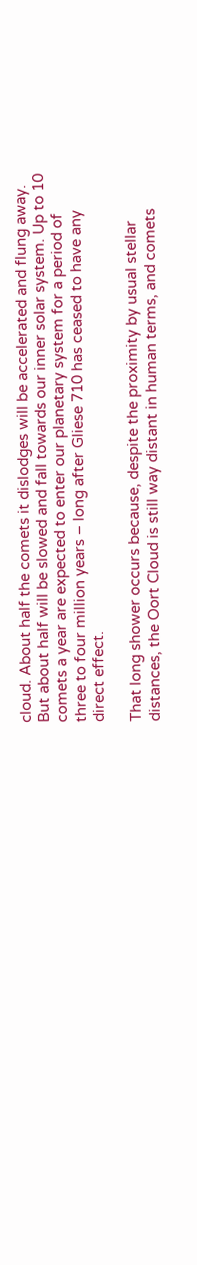cloud. About half the comets it dislodges will be accelerated and flung away. But about half will be slowed and fall towards our inner solar system. Up to 10 comets a year are expected to enter our planetary system for a period of three to four million years – long after Gliese 710 has ceased to have any direct effect.

That long shower occurs because, despite the proximity by usual stellar distances, the Oort Cloud is still way distant in human terms, and comets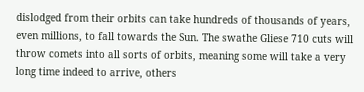dislodged from their orbits can take hundreds of thousands of years, even millions, to fall towards the Sun. The swathe Gliese 710 cuts will throw comets into all sorts of orbits, meaning some will take a very long time indeed to arrive, others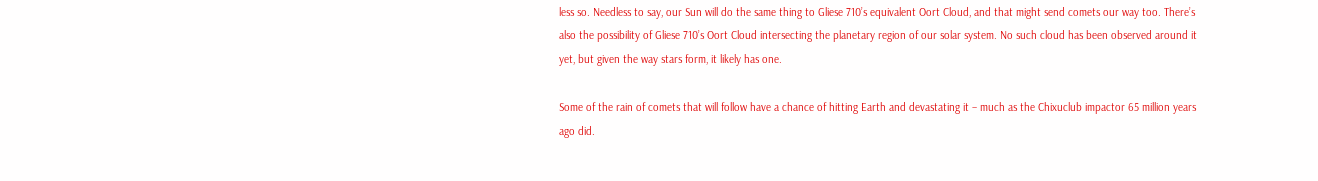less so. Needless to say, our Sun will do the same thing to Gliese 710’s equivalent Oort Cloud, and that might send comets our way too. There’s also the possibility of Gliese 710’s Oort Cloud intersecting the planetary region of our solar system. No such cloud has been observed around it yet, but given the way stars form, it likely has one.

Some of the rain of comets that will follow have a chance of hitting Earth and devastating it – much as the Chixuclub impactor 65 million years ago did.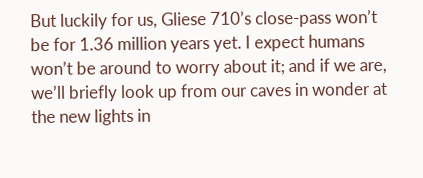But luckily for us, Gliese 710’s close-pass won’t be for 1.36 million years yet. I expect humans won’t be around to worry about it; and if we are, we’ll briefly look up from our caves in wonder at the new lights in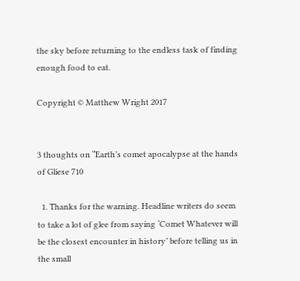the sky before returning to the endless task of finding enough food to eat.

Copyright © Matthew Wright 2017


3 thoughts on “Earth’s comet apocalypse at the hands of Gliese 710

  1. Thanks for the warning. Headline writers do seem to take a lot of glee from saying ‘Comet Whatever will be the closest encounter in history’ before telling us in the small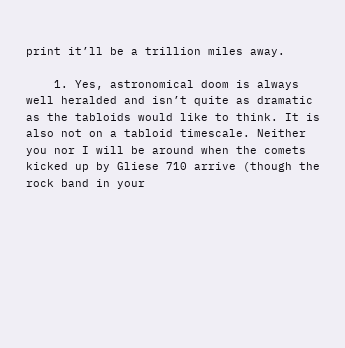print it’ll be a trillion miles away.

    1. Yes, astronomical doom is always well heralded and isn’t quite as dramatic as the tabloids would like to think. It is also not on a tabloid timescale. Neither you nor I will be around when the comets kicked up by Gliese 710 arrive (though the rock band in your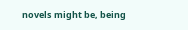novels might be, being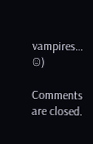vampires… ☺)

Comments are closed.